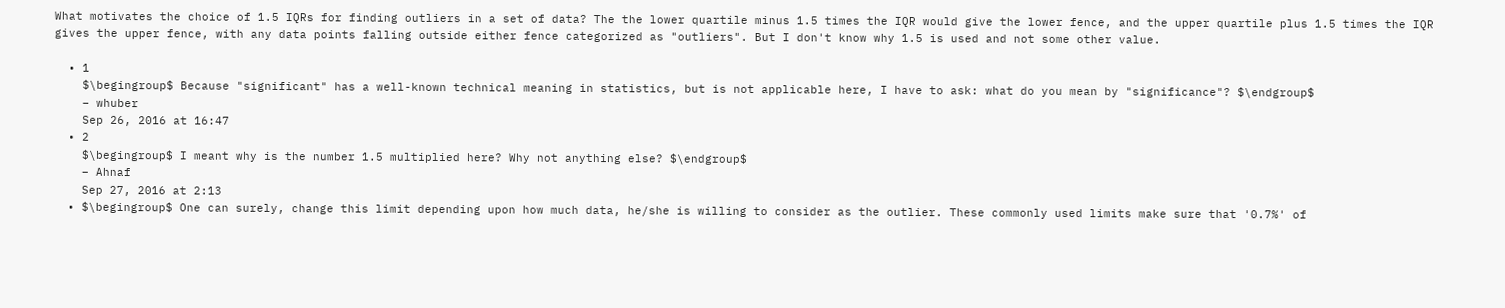What motivates the choice of 1.5 IQRs for finding outliers in a set of data? The the lower quartile minus 1.5 times the IQR would give the lower fence, and the upper quartile plus 1.5 times the IQR gives the upper fence, with any data points falling outside either fence categorized as "outliers". But I don't know why 1.5 is used and not some other value.

  • 1
    $\begingroup$ Because "significant" has a well-known technical meaning in statistics, but is not applicable here, I have to ask: what do you mean by "significance"? $\endgroup$
    – whuber
    Sep 26, 2016 at 16:47
  • 2
    $\begingroup$ I meant why is the number 1.5 multiplied here? Why not anything else? $\endgroup$
    – Ahnaf
    Sep 27, 2016 at 2:13
  • $\begingroup$ One can surely, change this limit depending upon how much data, he/she is willing to consider as the outlier. These commonly used limits make sure that '0.7%' of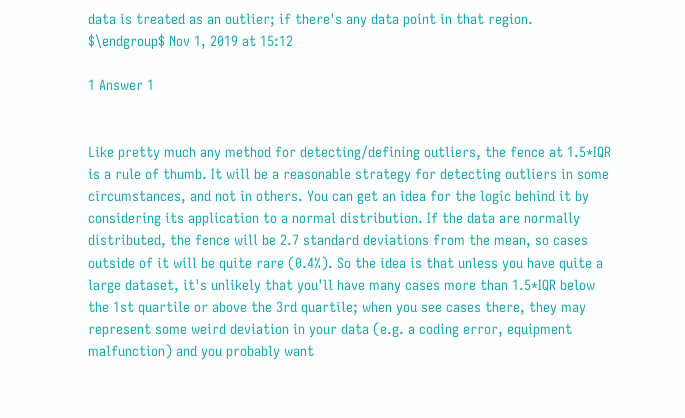data is treated as an outlier; if there's any data point in that region. $\endgroup$ Nov 1, 2019 at 15:12

1 Answer 1


Like pretty much any method for detecting/defining outliers, the fence at 1.5*IQR is a rule of thumb. It will be a reasonable strategy for detecting outliers in some circumstances, and not in others. You can get an idea for the logic behind it by considering its application to a normal distribution. If the data are normally distributed, the fence will be 2.7 standard deviations from the mean, so cases outside of it will be quite rare (0.4%). So the idea is that unless you have quite a large dataset, it's unlikely that you'll have many cases more than 1.5*IQR below the 1st quartile or above the 3rd quartile; when you see cases there, they may represent some weird deviation in your data (e.g. a coding error, equipment malfunction) and you probably want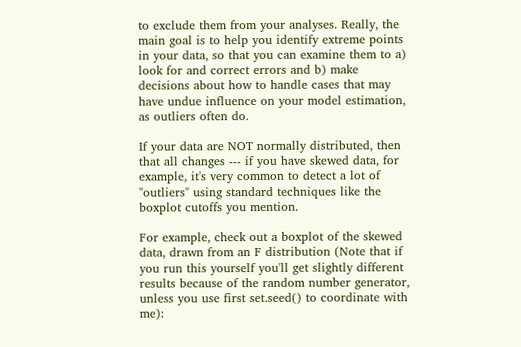to exclude them from your analyses. Really, the main goal is to help you identify extreme points in your data, so that you can examine them to a) look for and correct errors and b) make decisions about how to handle cases that may have undue influence on your model estimation, as outliers often do.

If your data are NOT normally distributed, then that all changes --- if you have skewed data, for example, it's very common to detect a lot of "outliers" using standard techniques like the boxplot cutoffs you mention.

For example, check out a boxplot of the skewed data, drawn from an F distribution (Note that if you run this yourself you'll get slightly different results because of the random number generator, unless you use first set.seed() to coordinate with me):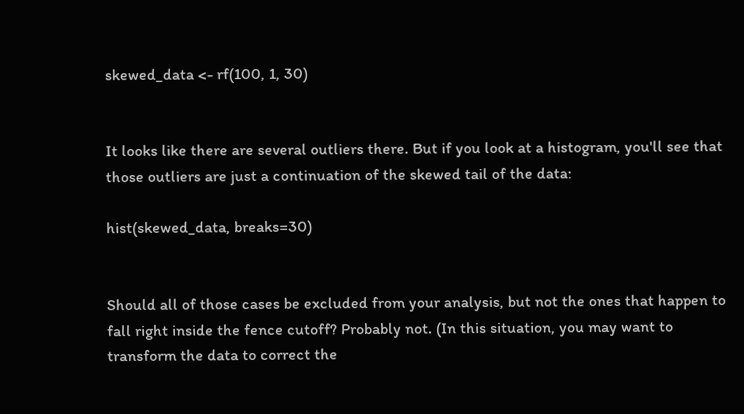skewed_data <- rf(100, 1, 30)


It looks like there are several outliers there. But if you look at a histogram, you'll see that those outliers are just a continuation of the skewed tail of the data:

hist(skewed_data, breaks=30)


Should all of those cases be excluded from your analysis, but not the ones that happen to fall right inside the fence cutoff? Probably not. (In this situation, you may want to transform the data to correct the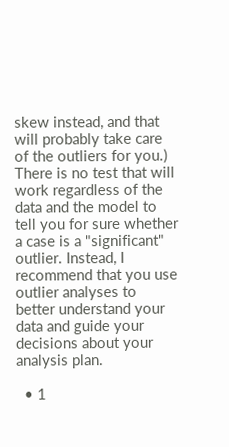skew instead, and that will probably take care of the outliers for you.) There is no test that will work regardless of the data and the model to tell you for sure whether a case is a "significant" outlier. Instead, I recommend that you use outlier analyses to better understand your data and guide your decisions about your analysis plan.

  • 1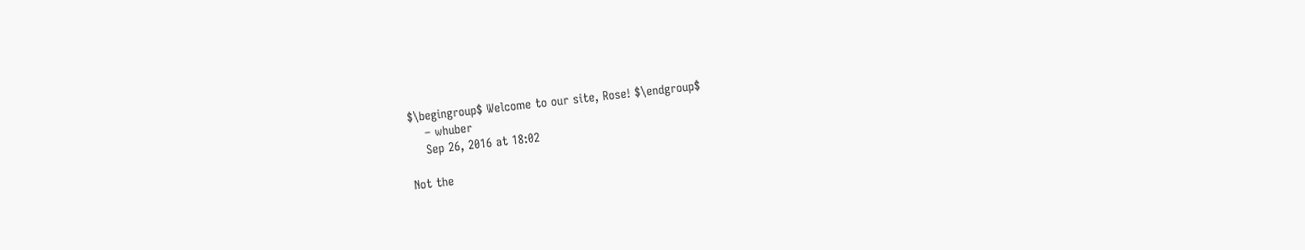$\begingroup$ Welcome to our site, Rose! $\endgroup$
    – whuber
    Sep 26, 2016 at 18:02

Not the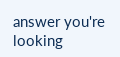answer you're looking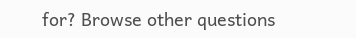for? Browse other questions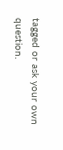tagged or ask your own question.